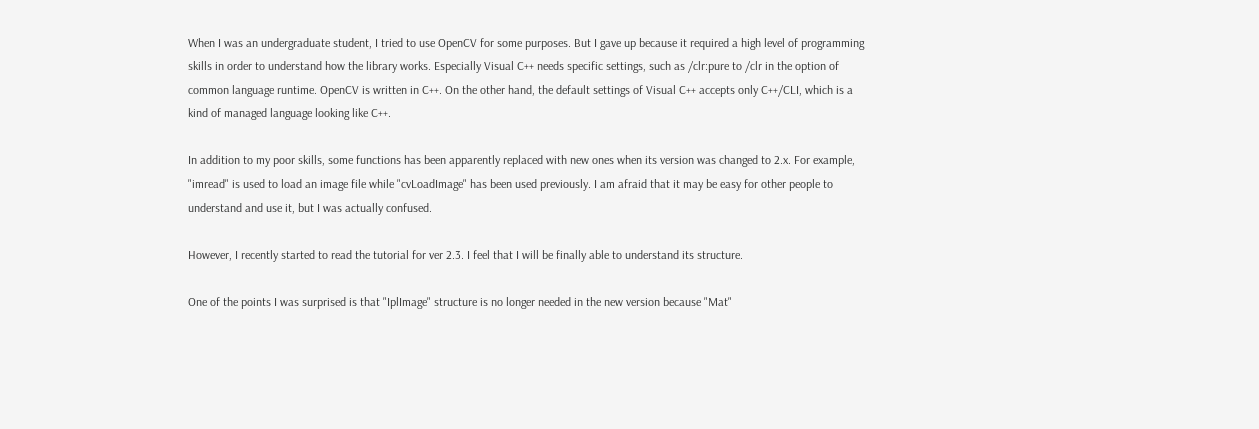When I was an undergraduate student, I tried to use OpenCV for some purposes. But I gave up because it required a high level of programming skills in order to understand how the library works. Especially Visual C++ needs specific settings, such as /clr:pure to /clr in the option of common language runtime. OpenCV is written in C++. On the other hand, the default settings of Visual C++ accepts only C++/CLI, which is a kind of managed language looking like C++.

In addition to my poor skills, some functions has been apparently replaced with new ones when its version was changed to 2.x. For example, "imread" is used to load an image file while "cvLoadImage" has been used previously. I am afraid that it may be easy for other people to understand and use it, but I was actually confused.

However, I recently started to read the tutorial for ver 2.3. I feel that I will be finally able to understand its structure.

One of the points I was surprised is that "IplImage" structure is no longer needed in the new version because "Mat"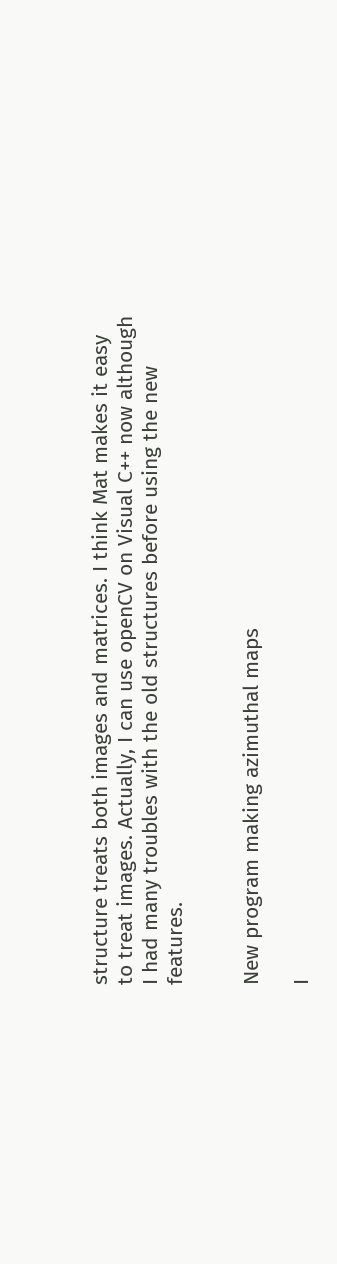structure treats both images and matrices. I think Mat makes it easy to treat images. Actually, I can use openCV on Visual C++ now although I had many troubles with the old structures before using the new features.


New program making azimuthal maps

I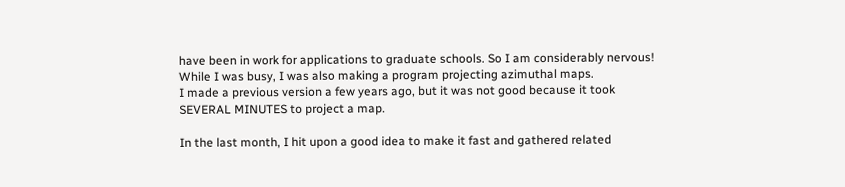have been in work for applications to graduate schools. So I am considerably nervous!
While I was busy, I was also making a program projecting azimuthal maps.
I made a previous version a few years ago, but it was not good because it took SEVERAL MINUTES to project a map.

In the last month, I hit upon a good idea to make it fast and gathered related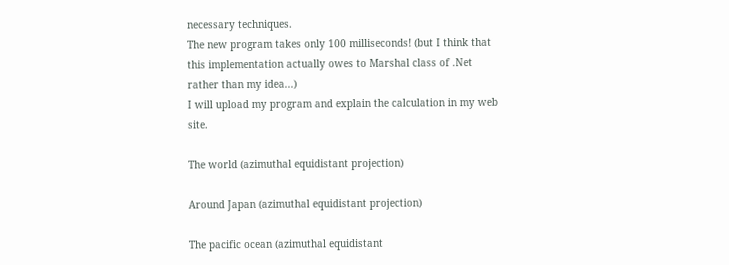necessary techniques.
The new program takes only 100 milliseconds! (but I think that this implementation actually owes to Marshal class of .Net rather than my idea...)
I will upload my program and explain the calculation in my web site.

The world (azimuthal equidistant projection)

Around Japan (azimuthal equidistant projection)

The pacific ocean (azimuthal equidistant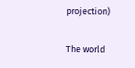projection)

The world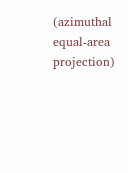(azimuthal equal-area projection)